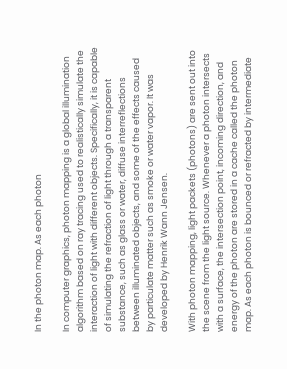In the photon map. As each photon

In computer graphics, photon mapping is a global illumination algorithm based on ray tracing used to realistically simulate the interaction of light with different objects. Specifically, it is capable of simulating the refraction of light through a transparent substance, such as glass or water, diffuse interreflections between illuminated objects, and some of the effects caused by particulate matter such as smoke or water vapor. It was developed by Henrik Wann Jensen.

With photon mapping, light packets (photons) are sent out into the scene from the light source. Whenever a photon intersects with a surface, the intersection point, incoming direction, and energy of the photon are stored in a cache called the photon map. As each photon is bounced or refracted by intermediate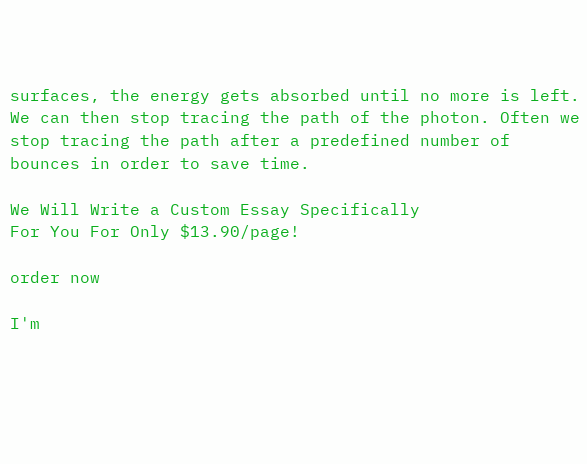surfaces, the energy gets absorbed until no more is left. We can then stop tracing the path of the photon. Often we stop tracing the path after a predefined number of bounces in order to save time.

We Will Write a Custom Essay Specifically
For You For Only $13.90/page!

order now

I'm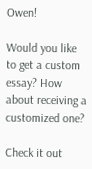Owen!

Would you like to get a custom essay? How about receiving a customized one?

Check it out